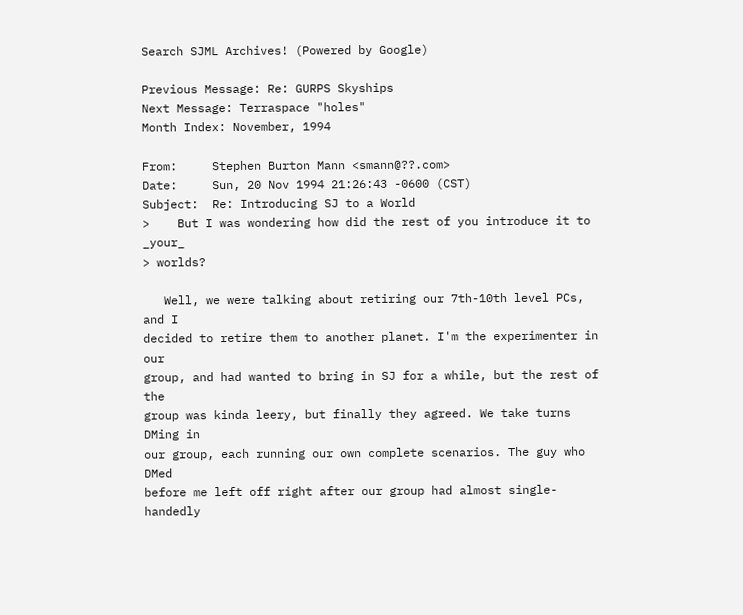Search SJML Archives! (Powered by Google)

Previous Message: Re: GURPS Skyships
Next Message: Terraspace "holes"
Month Index: November, 1994

From:     Stephen Burton Mann <smann@??.com>
Date:     Sun, 20 Nov 1994 21:26:43 -0600 (CST)
Subject:  Re: Introducing SJ to a World
>    But I was wondering how did the rest of you introduce it to _your_
> worlds?

   Well, we were talking about retiring our 7th-10th level PCs, and I
decided to retire them to another planet. I'm the experimenter in our
group, and had wanted to bring in SJ for a while, but the rest of the
group was kinda leery, but finally they agreed. We take turns DMing in
our group, each running our own complete scenarios. The guy who DMed
before me left off right after our group had almost single-handedly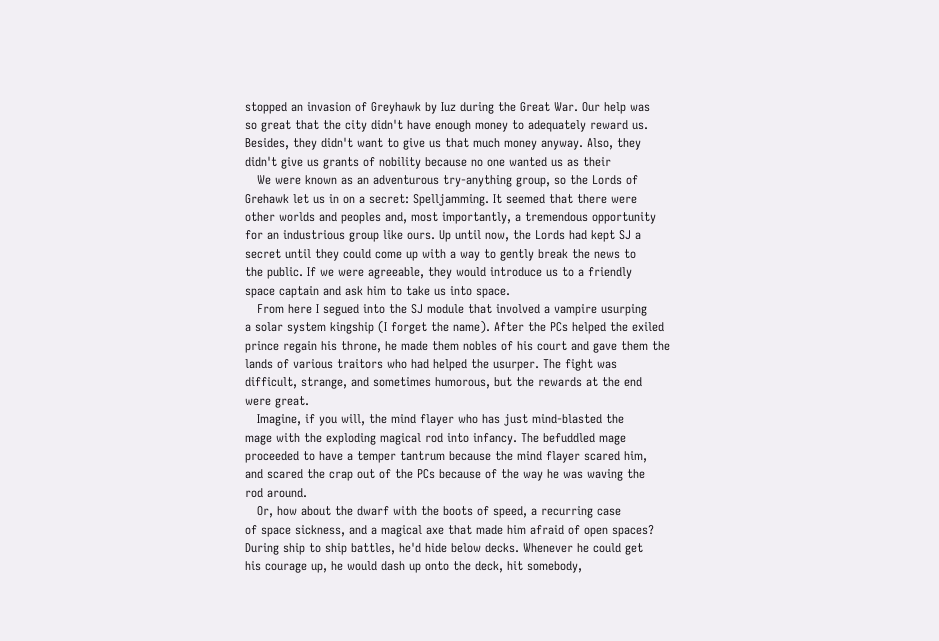stopped an invasion of Greyhawk by Iuz during the Great War. Our help was
so great that the city didn't have enough money to adequately reward us.
Besides, they didn't want to give us that much money anyway. Also, they
didn't give us grants of nobility because no one wanted us as their
   We were known as an adventurous try-anything group, so the Lords of
Grehawk let us in on a secret: Spelljamming. It seemed that there were
other worlds and peoples and, most importantly, a tremendous opportunity
for an industrious group like ours. Up until now, the Lords had kept SJ a
secret until they could come up with a way to gently break the news to
the public. If we were agreeable, they would introduce us to a friendly
space captain and ask him to take us into space.
   From here I segued into the SJ module that involved a vampire usurping
a solar system kingship (I forget the name). After the PCs helped the exiled
prince regain his throne, he made them nobles of his court and gave them the
lands of various traitors who had helped the usurper. The fight was
difficult, strange, and sometimes humorous, but the rewards at the end
were great.
   Imagine, if you will, the mind flayer who has just mind-blasted the
mage with the exploding magical rod into infancy. The befuddled mage
proceeded to have a temper tantrum because the mind flayer scared him,
and scared the crap out of the PCs because of the way he was waving the
rod around.
   Or, how about the dwarf with the boots of speed, a recurring case
of space sickness, and a magical axe that made him afraid of open spaces?
During ship to ship battles, he'd hide below decks. Whenever he could get
his courage up, he would dash up onto the deck, hit somebody,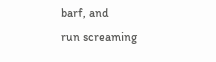barf, and
run screaming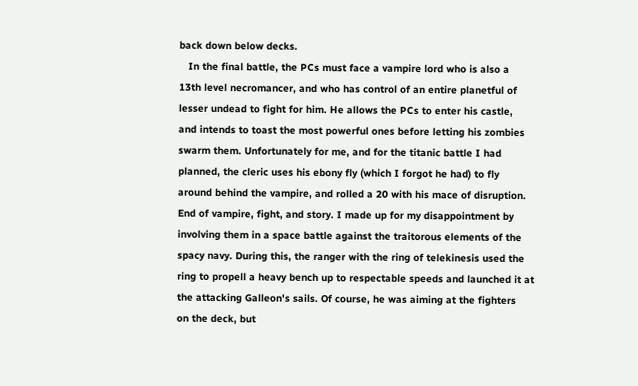back down below decks.
   In the final battle, the PCs must face a vampire lord who is also a
13th level necromancer, and who has control of an entire planetful of
lesser undead to fight for him. He allows the PCs to enter his castle,
and intends to toast the most powerful ones before letting his zombies
swarm them. Unfortunately for me, and for the titanic battle I had
planned, the cleric uses his ebony fly (which I forgot he had) to fly
around behind the vampire, and rolled a 20 with his mace of disruption.
End of vampire, fight, and story. I made up for my disappointment by
involving them in a space battle against the traitorous elements of the
spacy navy. During this, the ranger with the ring of telekinesis used the
ring to propell a heavy bench up to respectable speeds and launched it at
the attacking Galleon's sails. Of course, he was aiming at the fighters
on the deck, but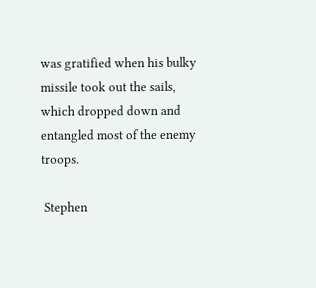was gratified when his bulky missile took out the sails,
which dropped down and entangled most of the enemy troops.

 Stephen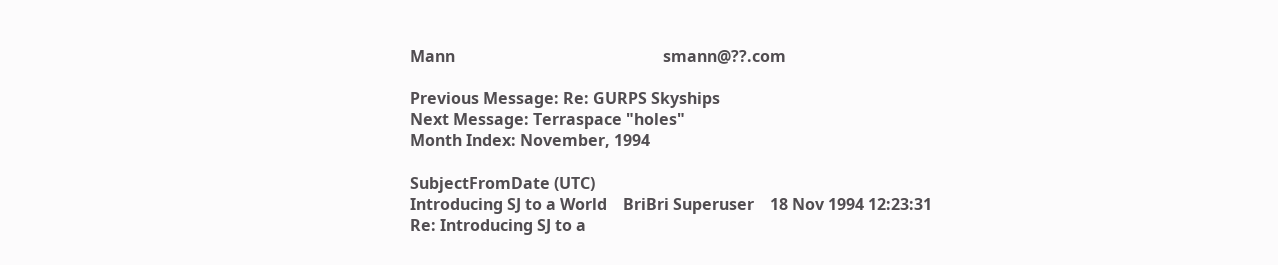Mann                                                    smann@??.com

Previous Message: Re: GURPS Skyships
Next Message: Terraspace "holes"
Month Index: November, 1994

SubjectFromDate (UTC)
Introducing SJ to a World    BriBri Superuser    18 Nov 1994 12:23:31
Re: Introducing SJ to a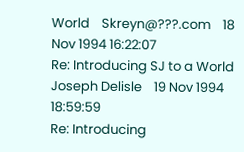World    Skreyn@???.com    18 Nov 1994 16:22:07
Re: Introducing SJ to a World    Joseph Delisle    19 Nov 1994 18:59:59
Re: Introducing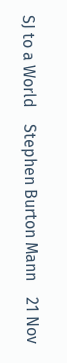SJ to a World    Stephen Burton Mann    21 Nov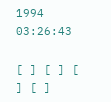1994 03:26:43

[ ] [ ] [ ] [ ]